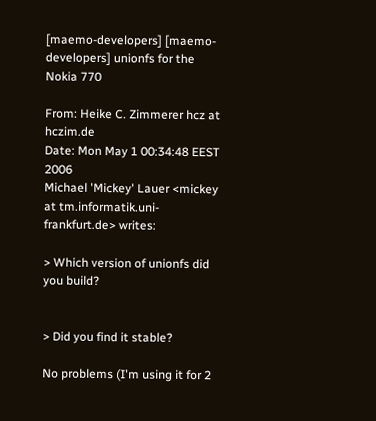[maemo-developers] [maemo-developers] unionfs for the Nokia 770

From: Heike C. Zimmerer hcz at hczim.de
Date: Mon May 1 00:34:48 EEST 2006
Michael 'Mickey' Lauer <mickey at tm.informatik.uni-frankfurt.de> writes:

> Which version of unionfs did you build?


> Did you find it stable?

No problems (I'm using it for 2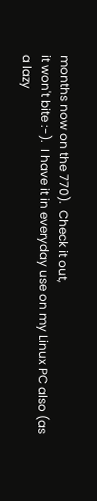months now on the 770).  Check it out,
it won't bite :-).  I have it in everyday use on my Linux PC also (as
a lazy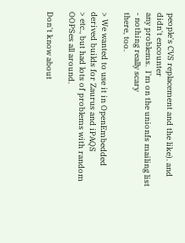people's CVS replacement and the like). and didn't encounter
any problems.  I'm on the unionfs mailing list - nothing really scary
there, too.

> We wanted to use it in OpenEmbedded derived builds for Zaurus and iPAQS
> etc., but had lots of problems with random OOPSes all around.

Don't know about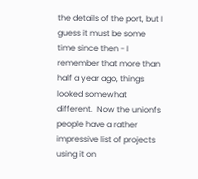the details of the port, but I guess it must be some
time since then - I remember that more than half a year ago, things
looked somewhat different.  Now the unionfs people have a rather
impressive list of projects using it on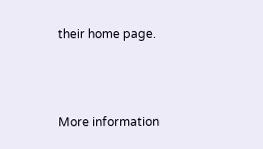their home page.



More information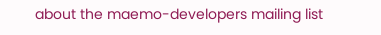about the maemo-developers mailing list